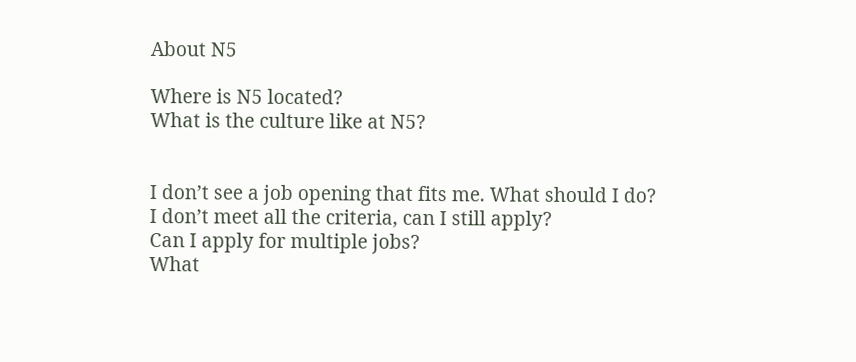About N5

Where is N5 located?
What is the culture like at N5?


I don’t see a job opening that fits me. What should I do?
I don’t meet all the criteria, can I still apply?
Can I apply for multiple jobs?
What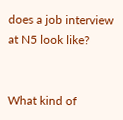does a job interview at N5 look like?


What kind of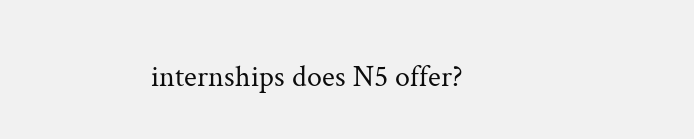internships does N5 offer?